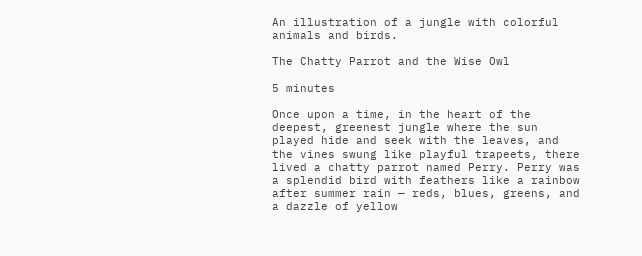An illustration of a jungle with colorful animals and birds.

The Chatty Parrot and the Wise Owl

5 minutes

Once upon a time, in the heart of the deepest, greenest jungle where the sun played hide and seek with the leaves, and the vines swung like playful trapeets, there lived a chatty parrot named Perry. Perry was a splendid bird with feathers like a rainbow after summer rain — reds, blues, greens, and a dazzle of yellow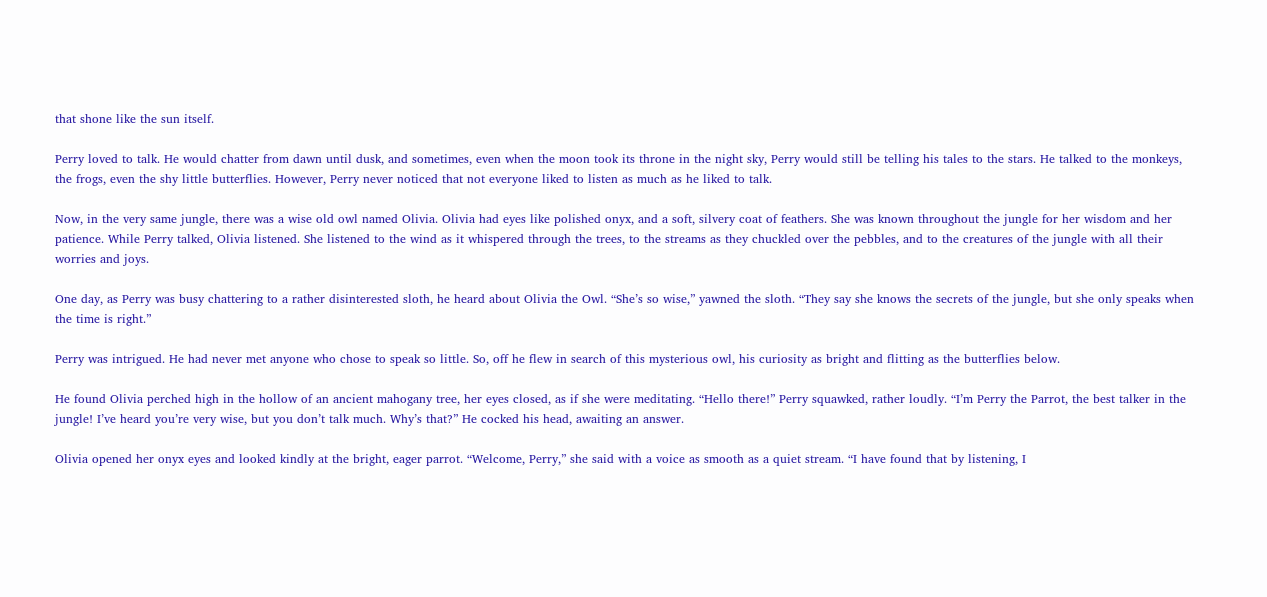that shone like the sun itself.

Perry loved to talk. He would chatter from dawn until dusk, and sometimes, even when the moon took its throne in the night sky, Perry would still be telling his tales to the stars. He talked to the monkeys, the frogs, even the shy little butterflies. However, Perry never noticed that not everyone liked to listen as much as he liked to talk.

Now, in the very same jungle, there was a wise old owl named Olivia. Olivia had eyes like polished onyx, and a soft, silvery coat of feathers. She was known throughout the jungle for her wisdom and her patience. While Perry talked, Olivia listened. She listened to the wind as it whispered through the trees, to the streams as they chuckled over the pebbles, and to the creatures of the jungle with all their worries and joys.

One day, as Perry was busy chattering to a rather disinterested sloth, he heard about Olivia the Owl. “She’s so wise,” yawned the sloth. “They say she knows the secrets of the jungle, but she only speaks when the time is right.”

Perry was intrigued. He had never met anyone who chose to speak so little. So, off he flew in search of this mysterious owl, his curiosity as bright and flitting as the butterflies below.

He found Olivia perched high in the hollow of an ancient mahogany tree, her eyes closed, as if she were meditating. “Hello there!” Perry squawked, rather loudly. “I’m Perry the Parrot, the best talker in the jungle! I’ve heard you’re very wise, but you don’t talk much. Why’s that?” He cocked his head, awaiting an answer.

Olivia opened her onyx eyes and looked kindly at the bright, eager parrot. “Welcome, Perry,” she said with a voice as smooth as a quiet stream. “I have found that by listening, I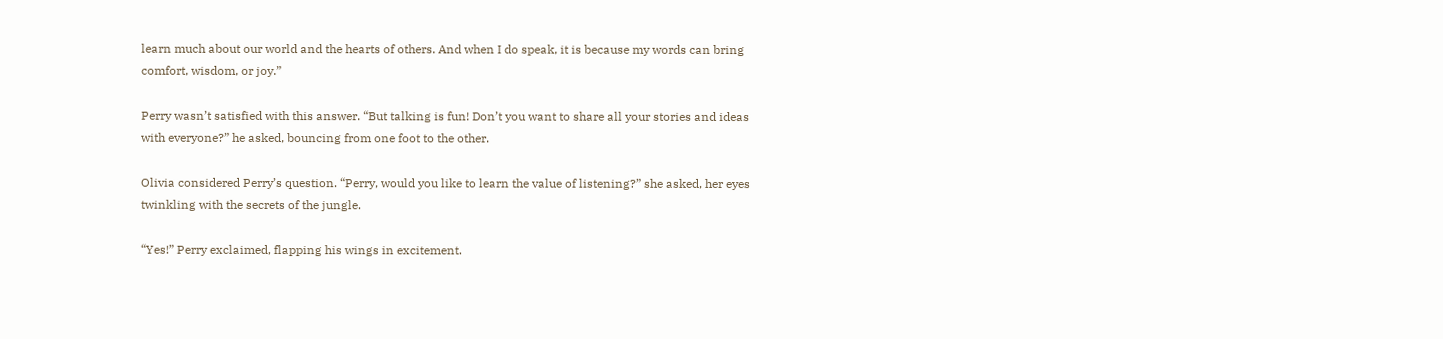learn much about our world and the hearts of others. And when I do speak, it is because my words can bring comfort, wisdom, or joy.”

Perry wasn’t satisfied with this answer. “But talking is fun! Don’t you want to share all your stories and ideas with everyone?” he asked, bouncing from one foot to the other.

Olivia considered Perry’s question. “Perry, would you like to learn the value of listening?” she asked, her eyes twinkling with the secrets of the jungle.

“Yes!” Perry exclaimed, flapping his wings in excitement.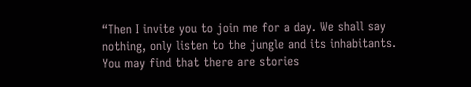“Then I invite you to join me for a day. We shall say nothing, only listen to the jungle and its inhabitants. You may find that there are stories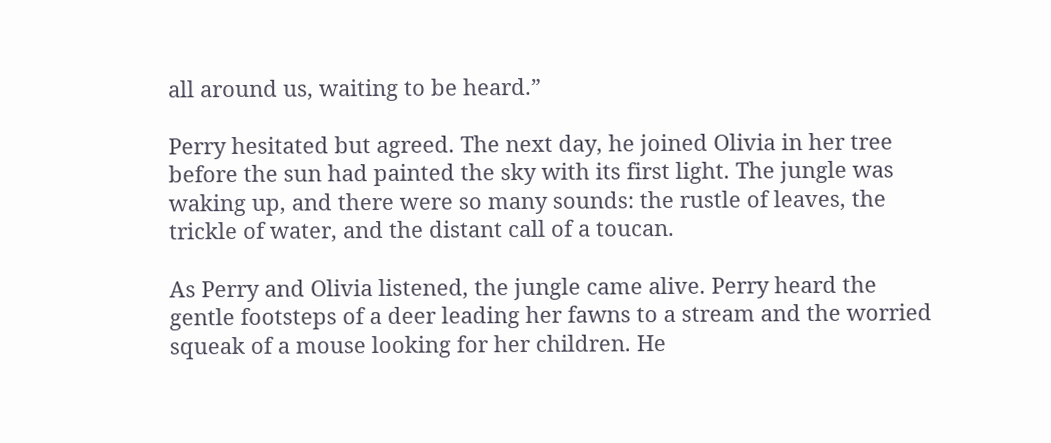all around us, waiting to be heard.”

Perry hesitated but agreed. The next day, he joined Olivia in her tree before the sun had painted the sky with its first light. The jungle was waking up, and there were so many sounds: the rustle of leaves, the trickle of water, and the distant call of a toucan.

As Perry and Olivia listened, the jungle came alive. Perry heard the gentle footsteps of a deer leading her fawns to a stream and the worried squeak of a mouse looking for her children. He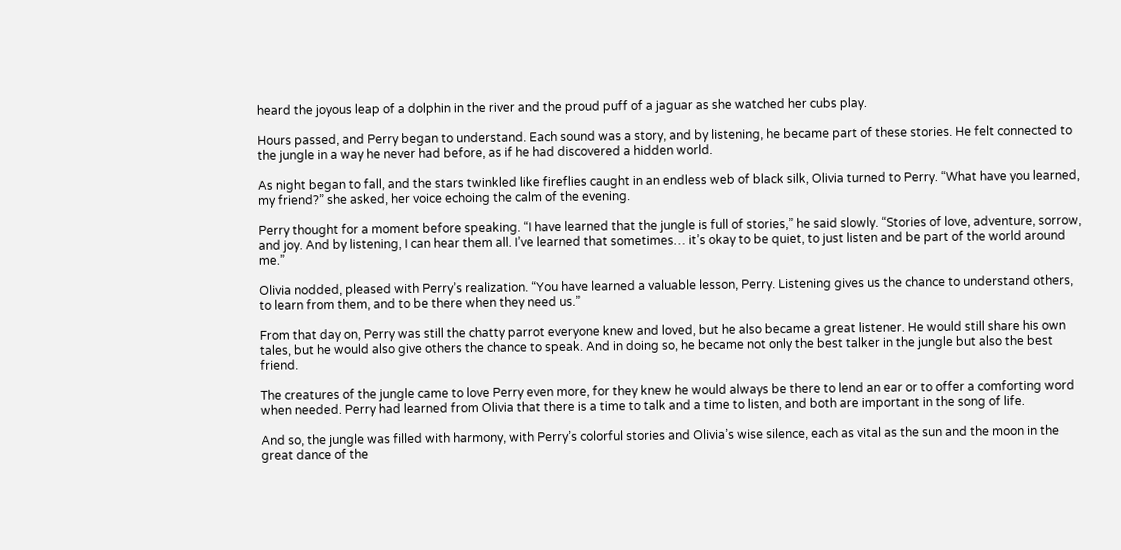heard the joyous leap of a dolphin in the river and the proud puff of a jaguar as she watched her cubs play.

Hours passed, and Perry began to understand. Each sound was a story, and by listening, he became part of these stories. He felt connected to the jungle in a way he never had before, as if he had discovered a hidden world.

As night began to fall, and the stars twinkled like fireflies caught in an endless web of black silk, Olivia turned to Perry. “What have you learned, my friend?” she asked, her voice echoing the calm of the evening.

Perry thought for a moment before speaking. “I have learned that the jungle is full of stories,” he said slowly. “Stories of love, adventure, sorrow, and joy. And by listening, I can hear them all. I’ve learned that sometimes… it’s okay to be quiet, to just listen and be part of the world around me.”

Olivia nodded, pleased with Perry’s realization. “You have learned a valuable lesson, Perry. Listening gives us the chance to understand others, to learn from them, and to be there when they need us.”

From that day on, Perry was still the chatty parrot everyone knew and loved, but he also became a great listener. He would still share his own tales, but he would also give others the chance to speak. And in doing so, he became not only the best talker in the jungle but also the best friend.

The creatures of the jungle came to love Perry even more, for they knew he would always be there to lend an ear or to offer a comforting word when needed. Perry had learned from Olivia that there is a time to talk and a time to listen, and both are important in the song of life.

And so, the jungle was filled with harmony, with Perry’s colorful stories and Olivia’s wise silence, each as vital as the sun and the moon in the great dance of the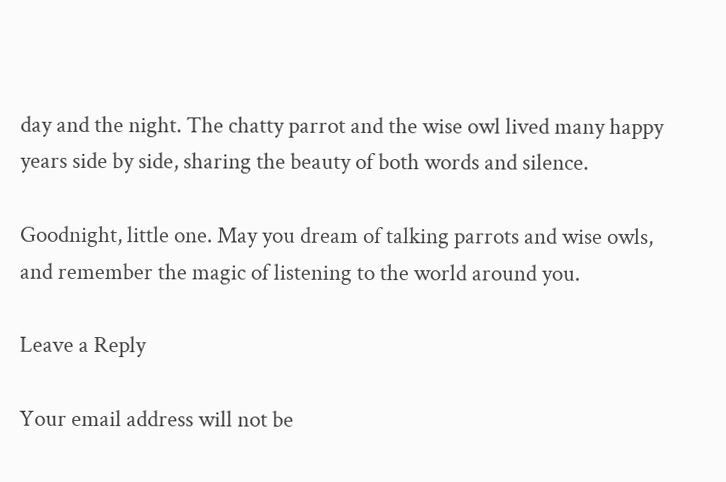day and the night. The chatty parrot and the wise owl lived many happy years side by side, sharing the beauty of both words and silence.

Goodnight, little one. May you dream of talking parrots and wise owls, and remember the magic of listening to the world around you.

Leave a Reply

Your email address will not be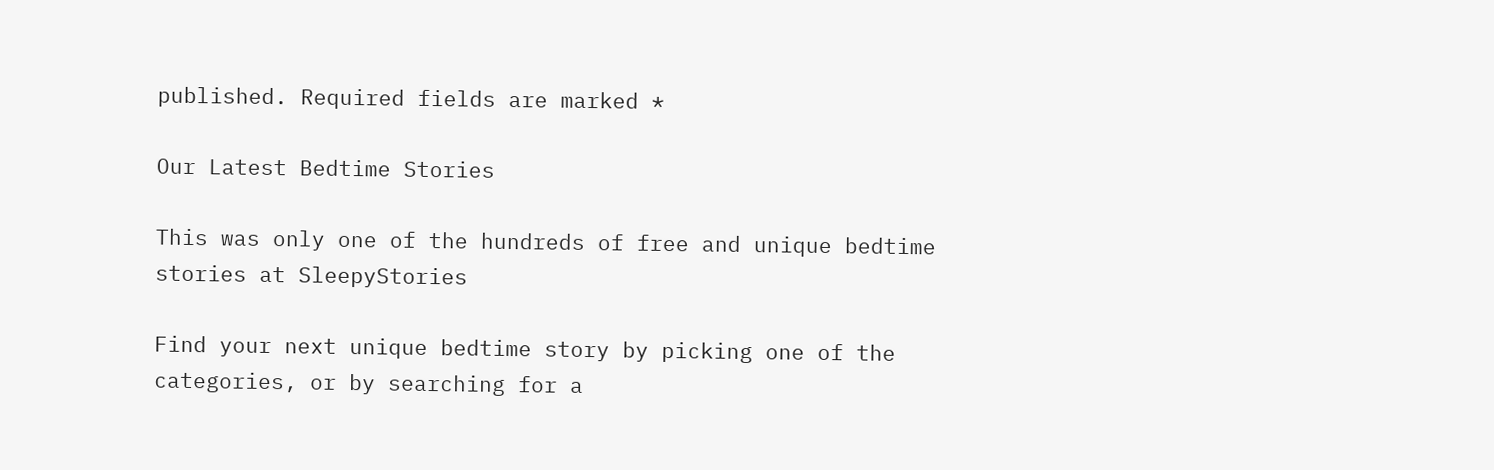published. Required fields are marked *

Our Latest Bedtime Stories

This was only one of the hundreds of free and unique bedtime stories at SleepyStories

Find your next unique bedtime story by picking one of the categories, or by searching for a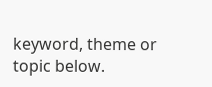keyword, theme or topic below.